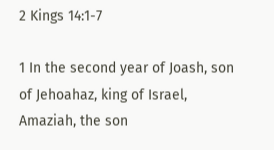2 Kings 14:1-7

1 In the second year of Joash, son of Jehoahaz, king of Israel, Amaziah, the son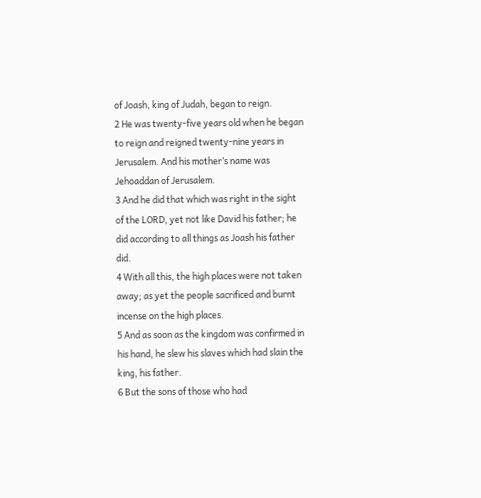of Joash, king of Judah, began to reign.
2 He was twenty-five years old when he began to reign and reigned twenty-nine years in Jerusalem. And his mother’s name was Jehoaddan of Jerusalem.
3 And he did that which was right in the sight of the LORD, yet not like David his father; he did according to all things as Joash his father did.
4 With all this, the high places were not taken away; as yet the people sacrificed and burnt incense on the high places.
5 And as soon as the kingdom was confirmed in his hand, he slew his slaves which had slain the king, his father.
6 But the sons of those who had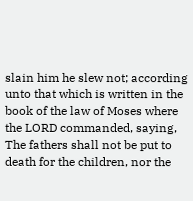slain him he slew not; according unto that which is written in the book of the law of Moses where the LORD commanded, saying, The fathers shall not be put to death for the children, nor the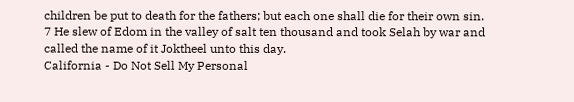children be put to death for the fathers; but each one shall die for their own sin.
7 He slew of Edom in the valley of salt ten thousand and took Selah by war and called the name of it Joktheel unto this day.
California - Do Not Sell My Personal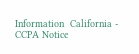Information  California - CCPA Notice